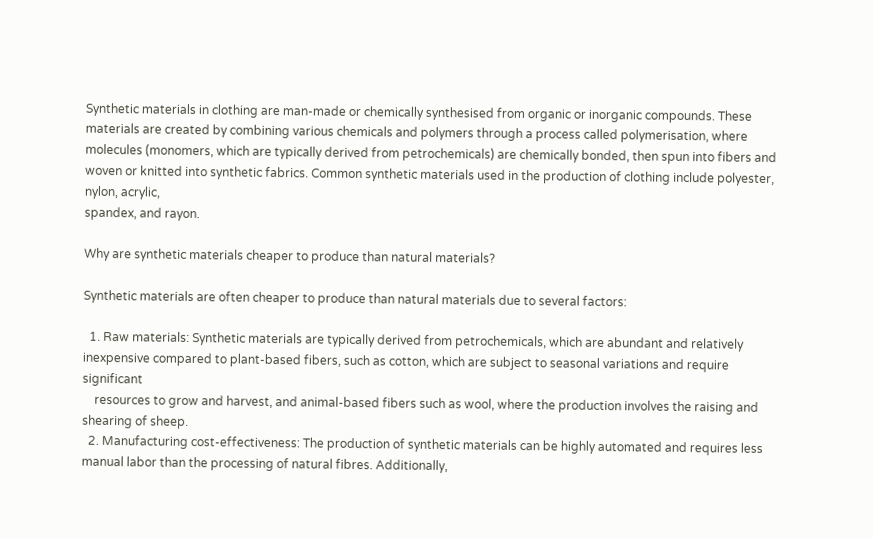Synthetic materials in clothing are man-made or chemically synthesised from organic or inorganic compounds. These materials are created by combining various chemicals and polymers through a process called polymerisation, where molecules (monomers, which are typically derived from petrochemicals) are chemically bonded, then spun into fibers and woven or knitted into synthetic fabrics. Common synthetic materials used in the production of clothing include polyester, nylon, acrylic,
spandex, and rayon.

Why are synthetic materials cheaper to produce than natural materials?

Synthetic materials are often cheaper to produce than natural materials due to several factors:

  1. Raw materials: Synthetic materials are typically derived from petrochemicals, which are abundant and relatively inexpensive compared to plant-based fibers, such as cotton, which are subject to seasonal variations and require significant
    resources to grow and harvest, and animal-based fibers such as wool, where the production involves the raising and shearing of sheep.
  2. Manufacturing cost-effectiveness: The production of synthetic materials can be highly automated and requires less manual labor than the processing of natural fibres. Additionally,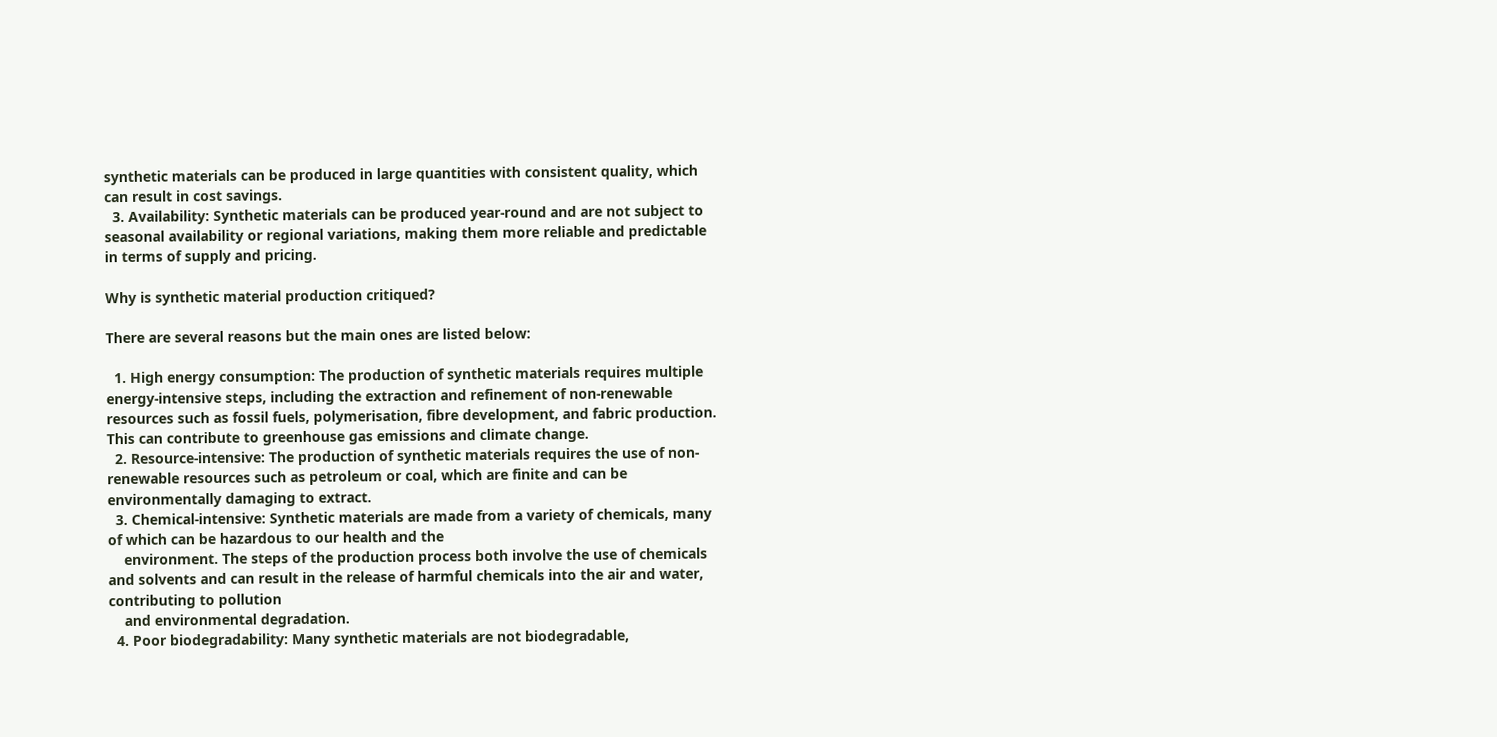synthetic materials can be produced in large quantities with consistent quality, which can result in cost savings.
  3. Availability: Synthetic materials can be produced year-round and are not subject to seasonal availability or regional variations, making them more reliable and predictable in terms of supply and pricing.

Why is synthetic material production critiqued?

There are several reasons but the main ones are listed below:

  1. High energy consumption: The production of synthetic materials requires multiple energy-intensive steps, including the extraction and refinement of non-renewable resources such as fossil fuels, polymerisation, fibre development, and fabric production. This can contribute to greenhouse gas emissions and climate change.
  2. Resource-intensive: The production of synthetic materials requires the use of non-renewable resources such as petroleum or coal, which are finite and can be environmentally damaging to extract.
  3. Chemical-intensive: Synthetic materials are made from a variety of chemicals, many of which can be hazardous to our health and the
    environment. The steps of the production process both involve the use of chemicals and solvents and can result in the release of harmful chemicals into the air and water, contributing to pollution
    and environmental degradation.
  4. Poor biodegradability: Many synthetic materials are not biodegradable,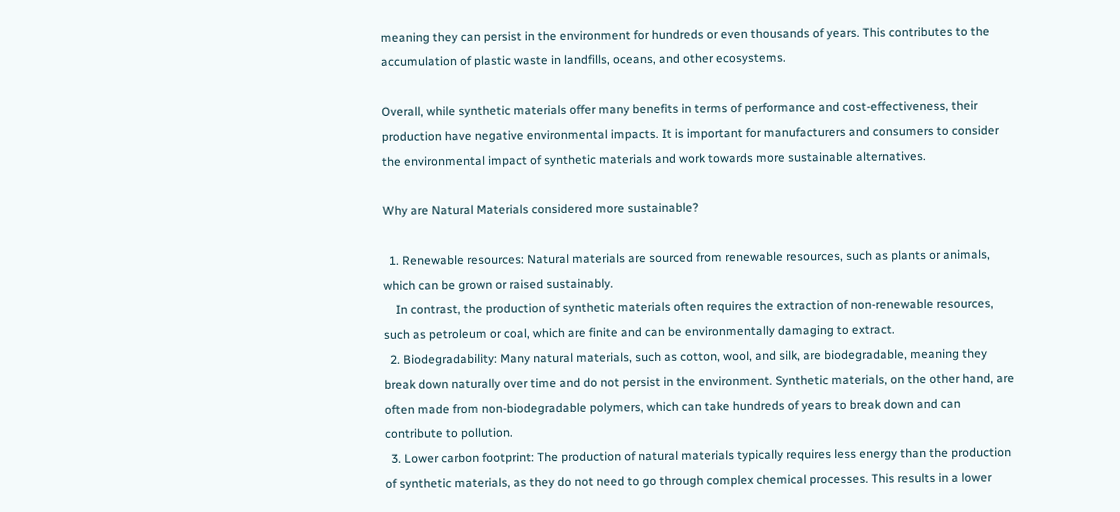meaning they can persist in the environment for hundreds or even thousands of years. This contributes to the accumulation of plastic waste in landfills, oceans, and other ecosystems.

Overall, while synthetic materials offer many benefits in terms of performance and cost-effectiveness, their production have negative environmental impacts. It is important for manufacturers and consumers to consider the environmental impact of synthetic materials and work towards more sustainable alternatives.

Why are Natural Materials considered more sustainable?

  1. Renewable resources: Natural materials are sourced from renewable resources, such as plants or animals, which can be grown or raised sustainably.
    In contrast, the production of synthetic materials often requires the extraction of non-renewable resources, such as petroleum or coal, which are finite and can be environmentally damaging to extract.
  2. Biodegradability: Many natural materials, such as cotton, wool, and silk, are biodegradable, meaning they break down naturally over time and do not persist in the environment. Synthetic materials, on the other hand, are often made from non-biodegradable polymers, which can take hundreds of years to break down and can contribute to pollution.
  3. Lower carbon footprint: The production of natural materials typically requires less energy than the production of synthetic materials, as they do not need to go through complex chemical processes. This results in a lower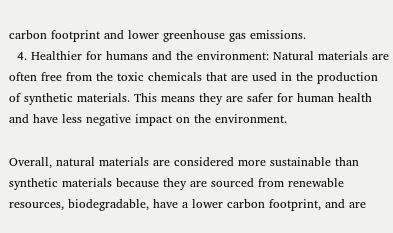carbon footprint and lower greenhouse gas emissions.
  4. Healthier for humans and the environment: Natural materials are often free from the toxic chemicals that are used in the production of synthetic materials. This means they are safer for human health and have less negative impact on the environment.

Overall, natural materials are considered more sustainable than synthetic materials because they are sourced from renewable resources, biodegradable, have a lower carbon footprint, and are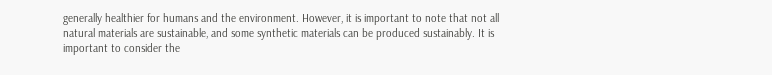generally healthier for humans and the environment. However, it is important to note that not all natural materials are sustainable, and some synthetic materials can be produced sustainably. It is important to consider the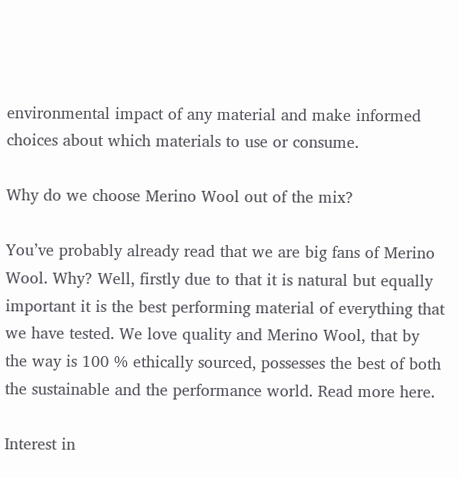environmental impact of any material and make informed choices about which materials to use or consume.

Why do we choose Merino Wool out of the mix?

You’ve probably already read that we are big fans of Merino Wool. Why? Well, firstly due to that it is natural but equally important it is the best performing material of everything that we have tested. We love quality and Merino Wool, that by the way is 100 % ethically sourced, possesses the best of both the sustainable and the performance world. Read more here.

Interest in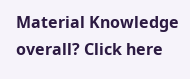Material Knowledge overall? Click here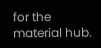for the material hub.